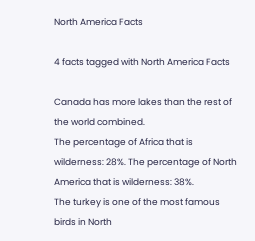North America Facts

4 facts tagged with North America Facts

Canada has more lakes than the rest of the world combined.
The percentage of Africa that is wilderness: 28%. The percentage of North America that is wilderness: 38%.
The turkey is one of the most famous birds in North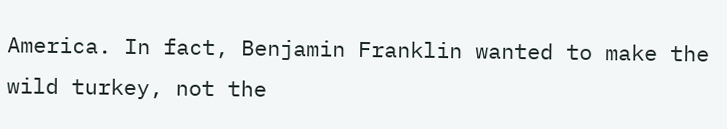America. In fact, Benjamin Franklin wanted to make the wild turkey, not the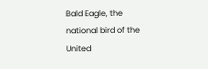Bald Eagle, the national bird of the United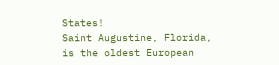States!
Saint Augustine, Florida, is the oldest European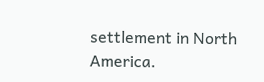settlement in North America.